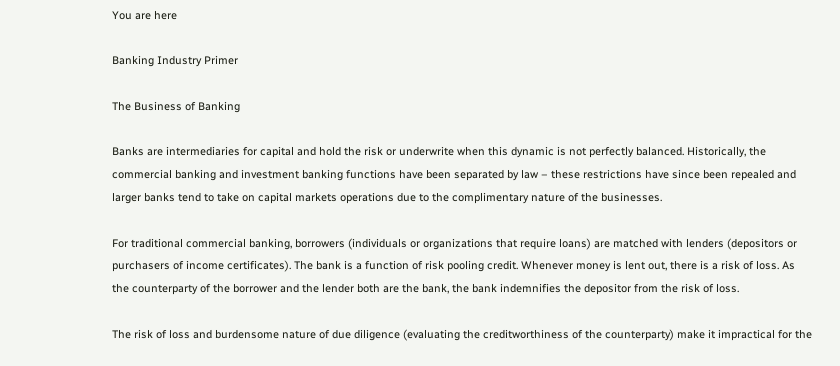You are here

Banking Industry Primer

The Business of Banking

Banks are intermediaries for capital and hold the risk or underwrite when this dynamic is not perfectly balanced. Historically, the commercial banking and investment banking functions have been separated by law – these restrictions have since been repealed and larger banks tend to take on capital markets operations due to the complimentary nature of the businesses.

For traditional commercial banking, borrowers (individuals or organizations that require loans) are matched with lenders (depositors or purchasers of income certificates). The bank is a function of risk pooling credit. Whenever money is lent out, there is a risk of loss. As the counterparty of the borrower and the lender both are the bank, the bank indemnifies the depositor from the risk of loss.

The risk of loss and burdensome nature of due diligence (evaluating the creditworthiness of the counterparty) make it impractical for the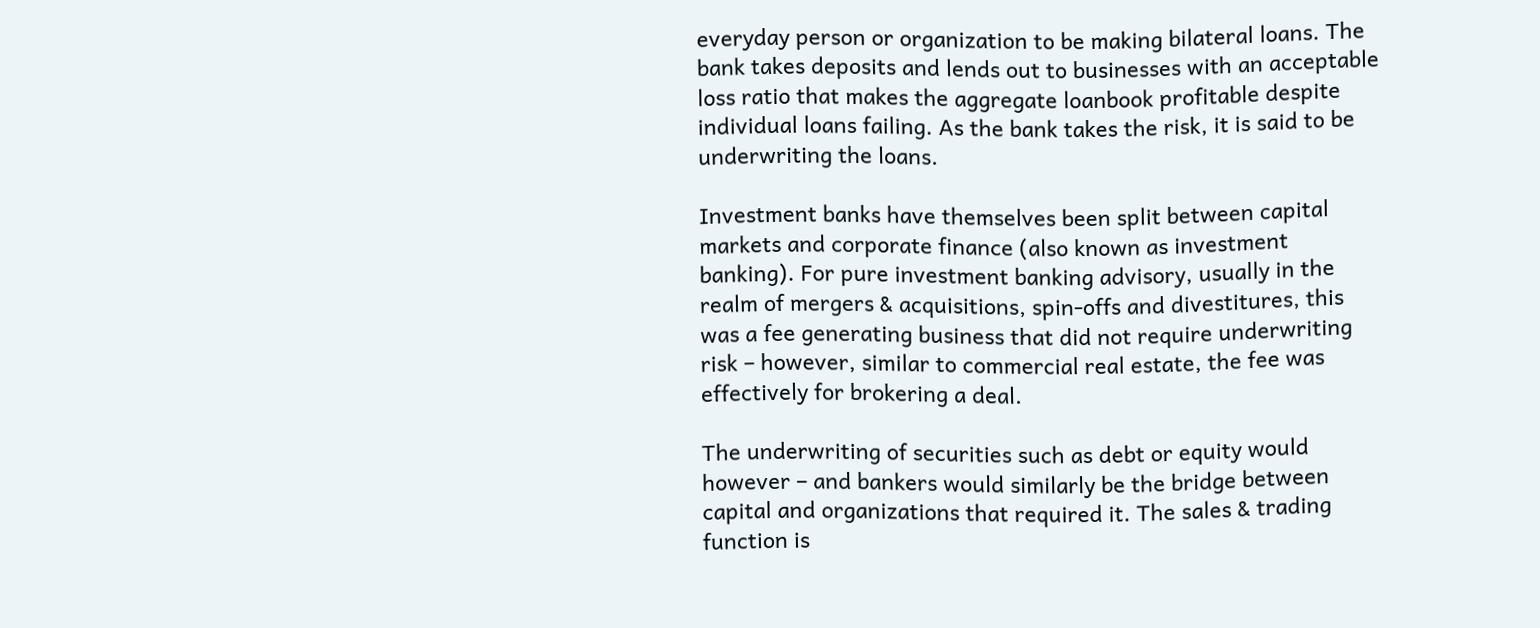everyday person or organization to be making bilateral loans. The bank takes deposits and lends out to businesses with an acceptable loss ratio that makes the aggregate loanbook profitable despite individual loans failing. As the bank takes the risk, it is said to be underwriting the loans.

Investment banks have themselves been split between capital markets and corporate finance (also known as investment banking). For pure investment banking advisory, usually in the realm of mergers & acquisitions, spin-offs and divestitures, this was a fee generating business that did not require underwriting risk – however, similar to commercial real estate, the fee was effectively for brokering a deal.

The underwriting of securities such as debt or equity would however – and bankers would similarly be the bridge between capital and organizations that required it. The sales & trading function is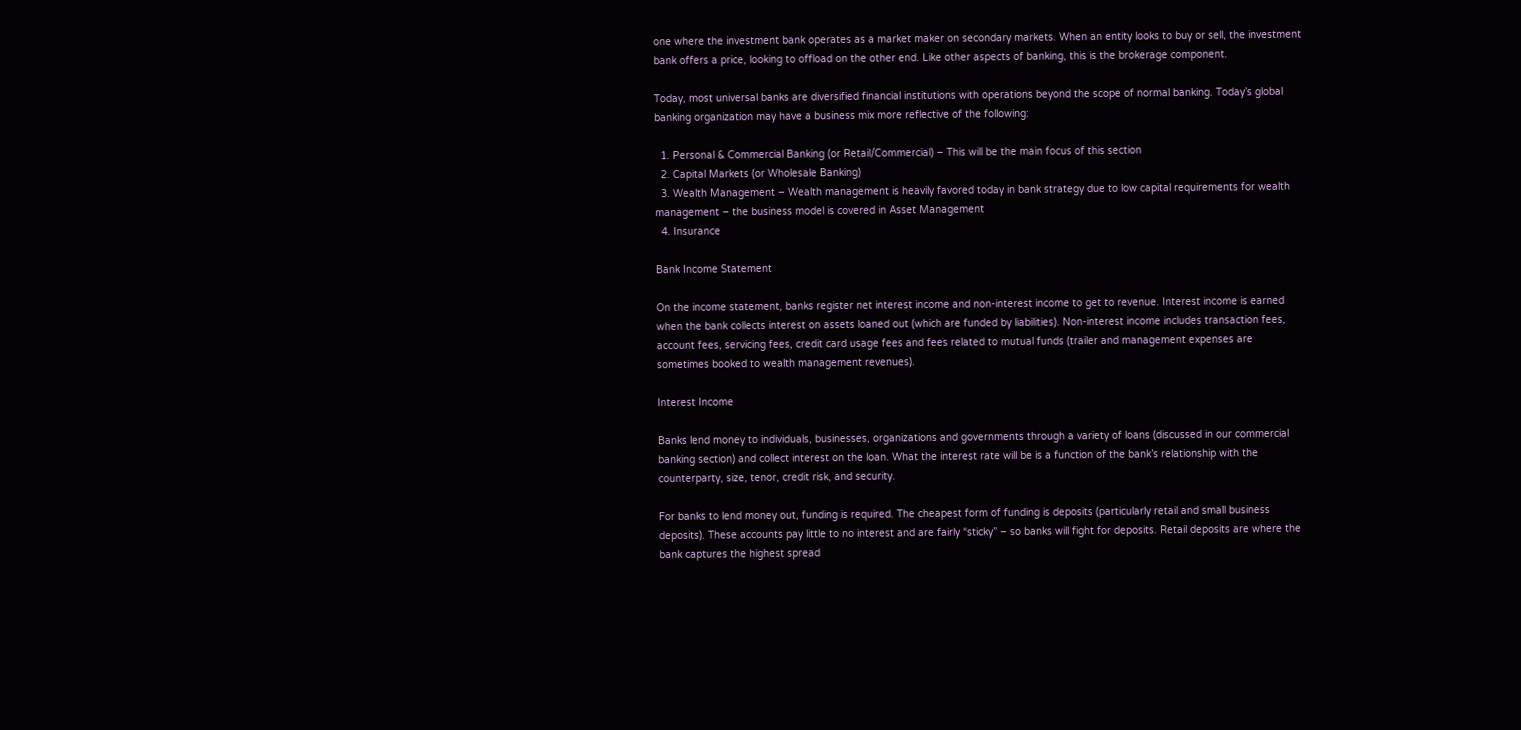one where the investment bank operates as a market maker on secondary markets. When an entity looks to buy or sell, the investment bank offers a price, looking to offload on the other end. Like other aspects of banking, this is the brokerage component.

Today, most universal banks are diversified financial institutions with operations beyond the scope of normal banking. Today’s global banking organization may have a business mix more reflective of the following:

  1. Personal & Commercial Banking (or Retail/Commercial) – This will be the main focus of this section
  2. Capital Markets (or Wholesale Banking)
  3. Wealth Management – Wealth management is heavily favored today in bank strategy due to low capital requirements for wealth management – the business model is covered in Asset Management
  4. Insurance

Bank Income Statement

On the income statement, banks register net interest income and non-interest income to get to revenue. Interest income is earned when the bank collects interest on assets loaned out (which are funded by liabilities). Non-interest income includes transaction fees, account fees, servicing fees, credit card usage fees and fees related to mutual funds (trailer and management expenses are sometimes booked to wealth management revenues).

Interest Income

Banks lend money to individuals, businesses, organizations and governments through a variety of loans (discussed in our commercial banking section) and collect interest on the loan. What the interest rate will be is a function of the bank’s relationship with the counterparty, size, tenor, credit risk, and security.

For banks to lend money out, funding is required. The cheapest form of funding is deposits (particularly retail and small business deposits). These accounts pay little to no interest and are fairly “sticky” – so banks will fight for deposits. Retail deposits are where the bank captures the highest spread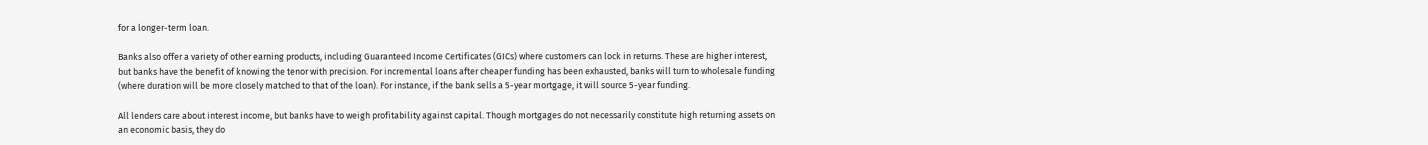for a longer-term loan.

Banks also offer a variety of other earning products, including Guaranteed Income Certificates (GICs) where customers can lock in returns. These are higher interest, but banks have the benefit of knowing the tenor with precision. For incremental loans after cheaper funding has been exhausted, banks will turn to wholesale funding (where duration will be more closely matched to that of the loan). For instance, if the bank sells a 5-year mortgage, it will source 5-year funding.

All lenders care about interest income, but banks have to weigh profitability against capital. Though mortgages do not necessarily constitute high returning assets on an economic basis, they do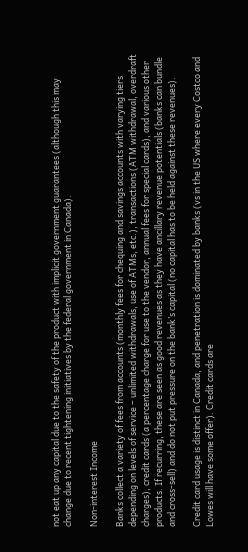not eat up any capital due to the safety of the product with implicit government guarantees (although this may change due to recent tightening initiatives by the federal government in Canada).

Non-interest Income

Banks collect a variety of fees from accounts (monthly fees for chequing and savings accounts with varying tiers depending on levels of service – unlimited withdrawals, use of ATMs, etc.), transactions (ATM withdrawal, overdraft charges), credit cards (a percentage charge for use to the vendor, annual fees for special cards), and various other products. If recurring, these are seen as good revenues as they have ancillary revenue potentials (banks can bundle and cross-sell) and do not put pressure on the bank’s capital (no capital has to be held against these revenues).

Credit card usage is distinct in Canada, and penetration is dominated by banks (vs in the US where every Costco and Lowes will have some offer). Credit cards are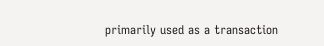primarily used as a transaction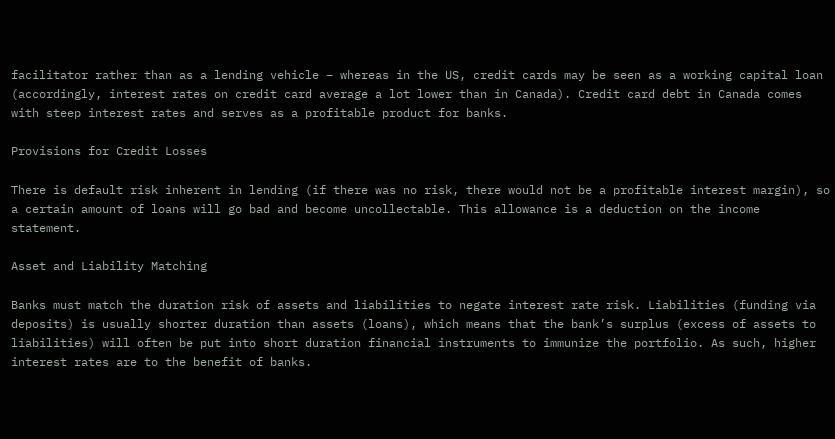facilitator rather than as a lending vehicle – whereas in the US, credit cards may be seen as a working capital loan (accordingly, interest rates on credit card average a lot lower than in Canada). Credit card debt in Canada comes with steep interest rates and serves as a profitable product for banks.

Provisions for Credit Losses

There is default risk inherent in lending (if there was no risk, there would not be a profitable interest margin), so a certain amount of loans will go bad and become uncollectable. This allowance is a deduction on the income statement.

Asset and Liability Matching

Banks must match the duration risk of assets and liabilities to negate interest rate risk. Liabilities (funding via deposits) is usually shorter duration than assets (loans), which means that the bank’s surplus (excess of assets to liabilities) will often be put into short duration financial instruments to immunize the portfolio. As such, higher interest rates are to the benefit of banks.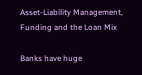Asset-Liability Management, Funding and the Loan Mix

Banks have huge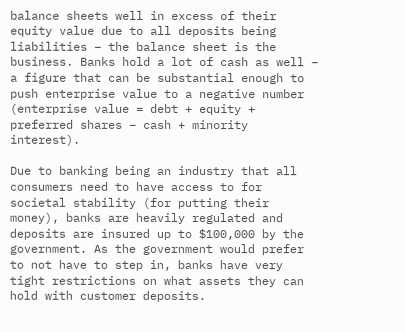balance sheets well in excess of their equity value due to all deposits being liabilities – the balance sheet is the business. Banks hold a lot of cash as well – a figure that can be substantial enough to push enterprise value to a negative number (enterprise value = debt + equity + preferred shares – cash + minority interest).

Due to banking being an industry that all consumers need to have access to for societal stability (for putting their money), banks are heavily regulated and deposits are insured up to $100,000 by the government. As the government would prefer to not have to step in, banks have very tight restrictions on what assets they can hold with customer deposits.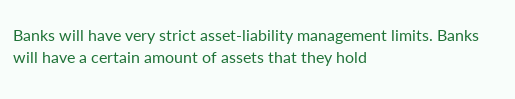Banks will have very strict asset-liability management limits. Banks will have a certain amount of assets that they hold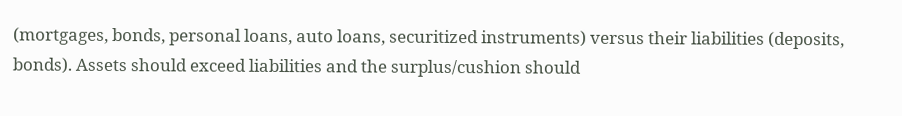(mortgages, bonds, personal loans, auto loans, securitized instruments) versus their liabilities (deposits, bonds). Assets should exceed liabilities and the surplus/cushion should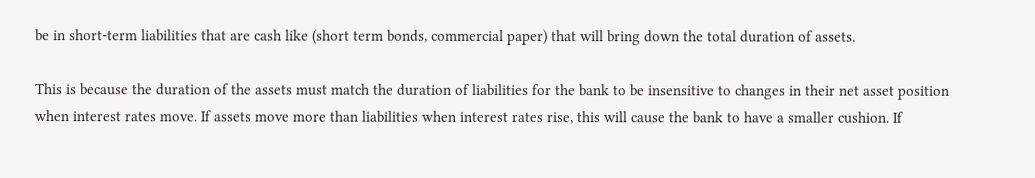be in short-term liabilities that are cash like (short term bonds, commercial paper) that will bring down the total duration of assets.

This is because the duration of the assets must match the duration of liabilities for the bank to be insensitive to changes in their net asset position when interest rates move. If assets move more than liabilities when interest rates rise, this will cause the bank to have a smaller cushion. If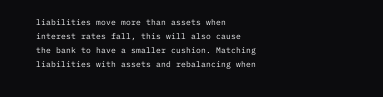liabilities move more than assets when interest rates fall, this will also cause the bank to have a smaller cushion. Matching liabilities with assets and rebalancing when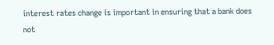interest rates change is important in ensuring that a bank does not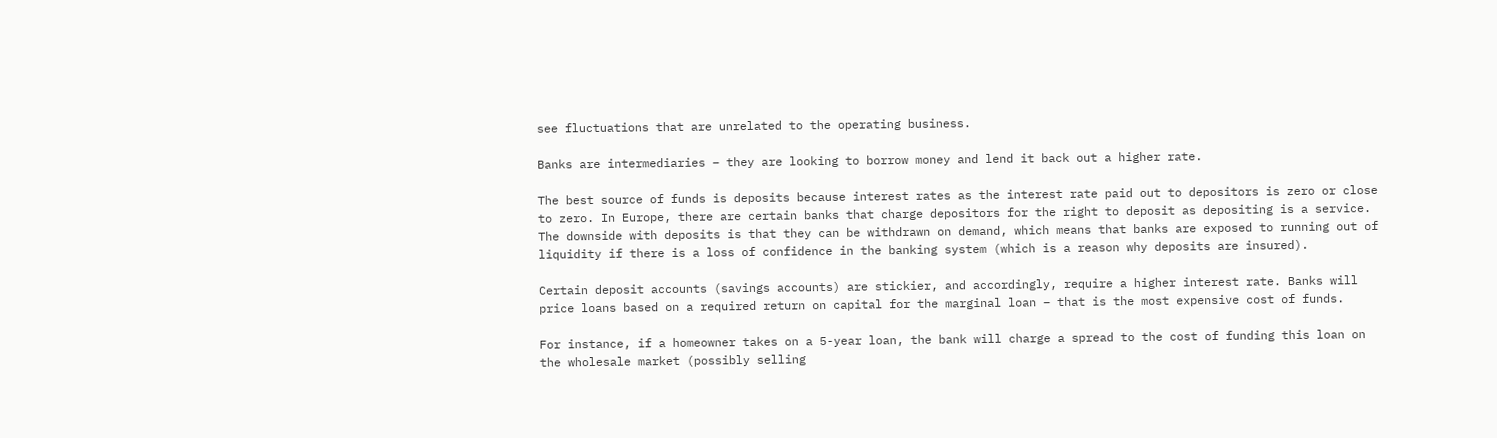see fluctuations that are unrelated to the operating business.

Banks are intermediaries – they are looking to borrow money and lend it back out a higher rate.

The best source of funds is deposits because interest rates as the interest rate paid out to depositors is zero or close to zero. In Europe, there are certain banks that charge depositors for the right to deposit as depositing is a service. The downside with deposits is that they can be withdrawn on demand, which means that banks are exposed to running out of liquidity if there is a loss of confidence in the banking system (which is a reason why deposits are insured).

Certain deposit accounts (savings accounts) are stickier, and accordingly, require a higher interest rate. Banks will price loans based on a required return on capital for the marginal loan – that is the most expensive cost of funds.

For instance, if a homeowner takes on a 5-year loan, the bank will charge a spread to the cost of funding this loan on the wholesale market (possibly selling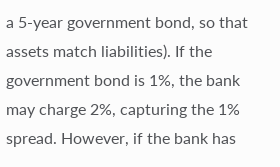a 5-year government bond, so that assets match liabilities). If the government bond is 1%, the bank may charge 2%, capturing the 1% spread. However, if the bank has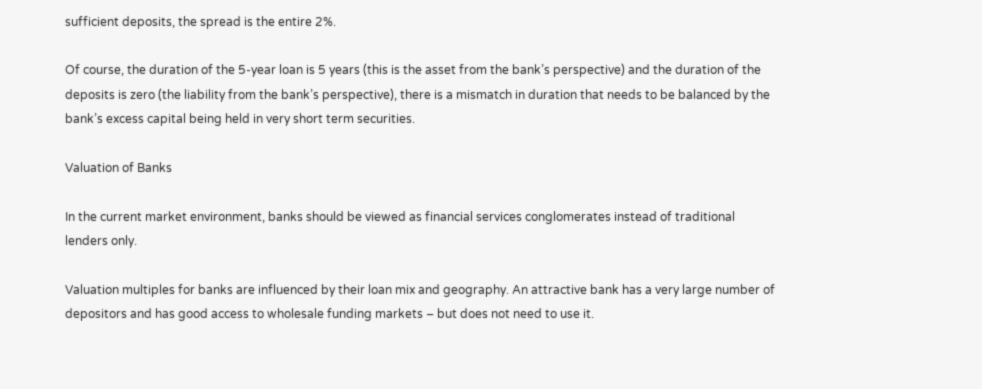sufficient deposits, the spread is the entire 2%.

Of course, the duration of the 5-year loan is 5 years (this is the asset from the bank’s perspective) and the duration of the deposits is zero (the liability from the bank’s perspective), there is a mismatch in duration that needs to be balanced by the bank’s excess capital being held in very short term securities.

Valuation of Banks

In the current market environment, banks should be viewed as financial services conglomerates instead of traditional lenders only.

Valuation multiples for banks are influenced by their loan mix and geography. An attractive bank has a very large number of depositors and has good access to wholesale funding markets – but does not need to use it.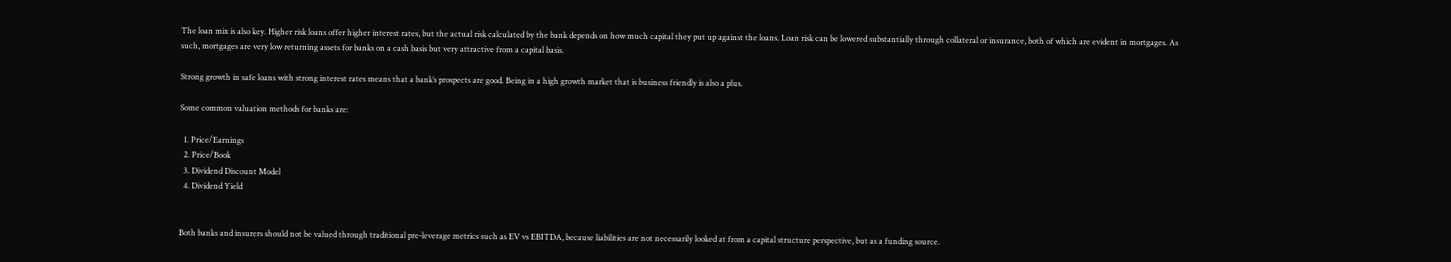The loan mix is also key. Higher risk loans offer higher interest rates, but the actual risk calculated by the bank depends on how much capital they put up against the loans. Loan risk can be lowered substantially through collateral or insurance, both of which are evident in mortgages. As such, mortgages are very low returning assets for banks on a cash basis but very attractive from a capital basis.

Strong growth in safe loans with strong interest rates means that a bank’s prospects are good. Being in a high growth market that is business friendly is also a plus.

Some common valuation methods for banks are:

  1. Price/Earnings
  2. Price/Book
  3. Dividend Discount Model
  4. Dividend Yield


Both banks and insurers should not be valued through traditional pre-leverage metrics such as EV vs EBITDA, because liabilities are not necessarily looked at from a capital structure perspective, but as a funding source.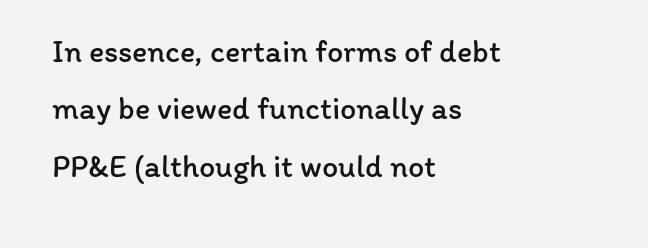In essence, certain forms of debt may be viewed functionally as PP&E (although it would not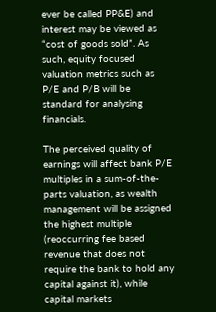ever be called PP&E) and interest may be viewed as “cost of goods sold”. As such, equity focused valuation metrics such as P/E and P/B will be standard for analysing financials.

The perceived quality of earnings will affect bank P/E multiples in a sum-of-the-parts valuation, as wealth management will be assigned the highest multiple (reoccurring fee based revenue that does not require the bank to hold any capital against it), while capital markets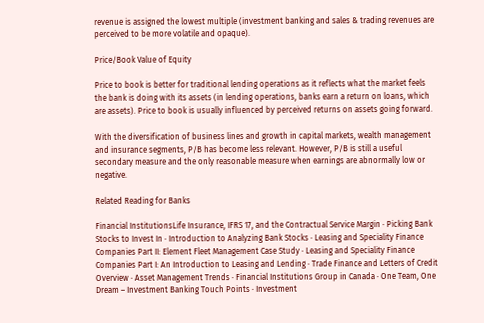revenue is assigned the lowest multiple (investment banking and sales & trading revenues are perceived to be more volatile and opaque).

Price/Book Value of Equity

Price to book is better for traditional lending operations as it reflects what the market feels the bank is doing with its assets (in lending operations, banks earn a return on loans, which are assets). Price to book is usually influenced by perceived returns on assets going forward.

With the diversification of business lines and growth in capital markets, wealth management and insurance segments, P/B has become less relevant. However, P/B is still a useful secondary measure and the only reasonable measure when earnings are abnormally low or negative.

Related Reading for Banks

Financial InstitutionsLife Insurance, IFRS 17, and the Contractual Service Margin · Picking Bank Stocks to Invest In · Introduction to Analyzing Bank Stocks · Leasing and Speciality Finance Companies Part II: Element Fleet Management Case Study · Leasing and Speciality Finance Companies Part I: An Introduction to Leasing and Lending · Trade Finance and Letters of Credit Overview · Asset Management Trends · Financial Institutions Group in Canada · One Team, One Dream – Investment Banking Touch Points · Investment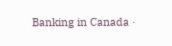Banking in Canada ·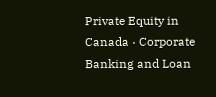Private Equity in Canada · Corporate Banking and Loan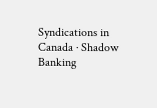Syndications in Canada · Shadow Banking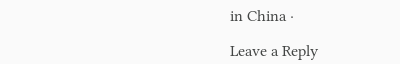in China ·

Leave a Reply